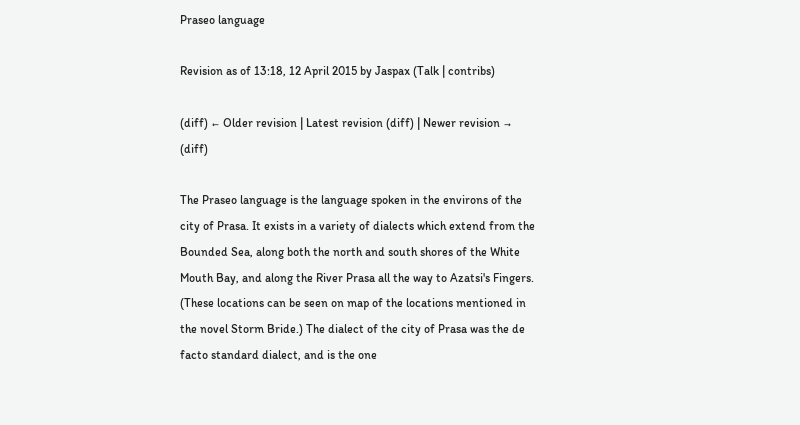Praseo language

Revision as of 13:18, 12 April 2015 by Jaspax (Talk | contribs)

(diff) ← Older revision | Latest revision (diff) | Newer revision → (diff)

The Praseo language is the language spoken in the environs of the city of Prasa. It exists in a variety of dialects which extend from the Bounded Sea, along both the north and south shores of the White Mouth Bay, and along the River Prasa all the way to Azatsi's Fingers. (These locations can be seen on map of the locations mentioned in the novel Storm Bride.) The dialect of the city of Prasa was the de facto standard dialect, and is the one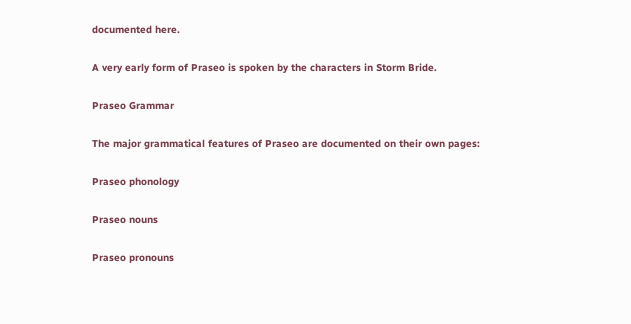documented here.

A very early form of Praseo is spoken by the characters in Storm Bride.

Praseo Grammar

The major grammatical features of Praseo are documented on their own pages:

Praseo phonology

Praseo nouns

Praseo pronouns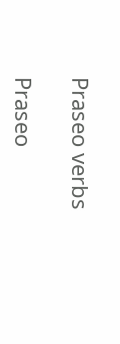Praseo verbs

Praseo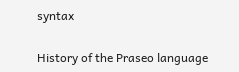syntax

History of the Praseo language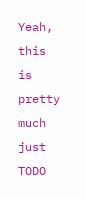Yeah, this is pretty much just TODO